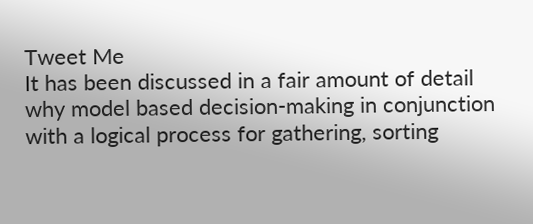Tweet Me
It has been discussed in a fair amount of detail why model based decision-making in conjunction with a logical process for gathering, sorting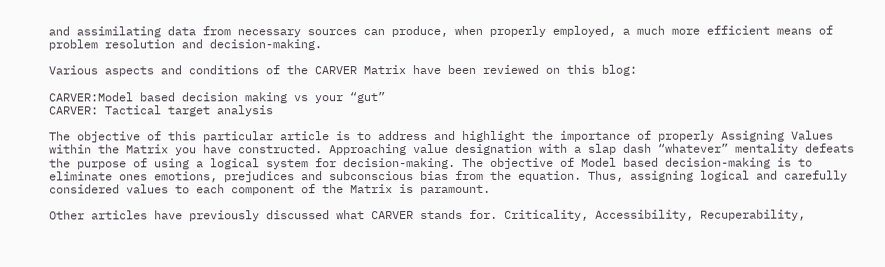and assimilating data from necessary sources can produce, when properly employed, a much more efficient means of problem resolution and decision-making.

Various aspects and conditions of the CARVER Matrix have been reviewed on this blog:

CARVER:Model based decision making vs your “gut”
CARVER: Tactical target analysis

The objective of this particular article is to address and highlight the importance of properly Assigning Values within the Matrix you have constructed. Approaching value designation with a slap dash “whatever” mentality defeats the purpose of using a logical system for decision-making. The objective of Model based decision-making is to eliminate ones emotions, prejudices and subconscious bias from the equation. Thus, assigning logical and carefully considered values to each component of the Matrix is paramount.

Other articles have previously discussed what CARVER stands for. Criticality, Accessibility, Recuperability,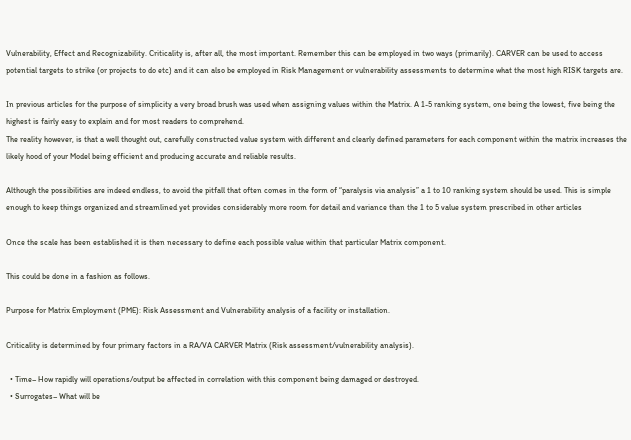Vulnerability, Effect and Recognizability. Criticality is, after all, the most important. Remember this can be employed in two ways (primarily). CARVER can be used to access potential targets to strike (or projects to do etc) and it can also be employed in Risk Management or vulnerability assessments to determine what the most high RISK targets are.

In previous articles for the purpose of simplicity a very broad brush was used when assigning values within the Matrix. A 1-5 ranking system, one being the lowest, five being the highest is fairly easy to explain and for most readers to comprehend.
The reality however, is that a well thought out, carefully constructed value system with different and clearly defined parameters for each component within the matrix increases the likely hood of your Model being efficient and producing accurate and reliable results.

Although the possibilities are indeed endless, to avoid the pitfall that often comes in the form of “paralysis via analysis” a 1 to 10 ranking system should be used. This is simple enough to keep things organized and streamlined yet provides considerably more room for detail and variance than the 1 to 5 value system prescribed in other articles

Once the scale has been established it is then necessary to define each possible value within that particular Matrix component.

This could be done in a fashion as follows.

Purpose for Matrix Employment (PME): Risk Assessment and Vulnerability analysis of a facility or installation.

Criticality is determined by four primary factors in a RA/VA CARVER Matrix (Risk assessment/vulnerability analysis).

  • Time– How rapidly will operations/output be affected in correlation with this component being damaged or destroyed.
  • Surrogates– What will be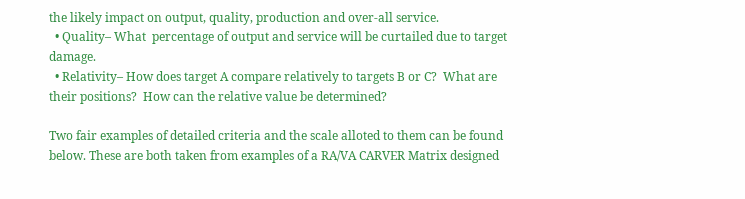the likely impact on output, quality, production and over-all service.
  • Quality– What  percentage of output and service will be curtailed due to target damage.
  • Relativity– How does target A compare relatively to targets B or C?  What are their positions?  How can the relative value be determined?

Two fair examples of detailed criteria and the scale alloted to them can be found below. These are both taken from examples of a RA/VA CARVER Matrix designed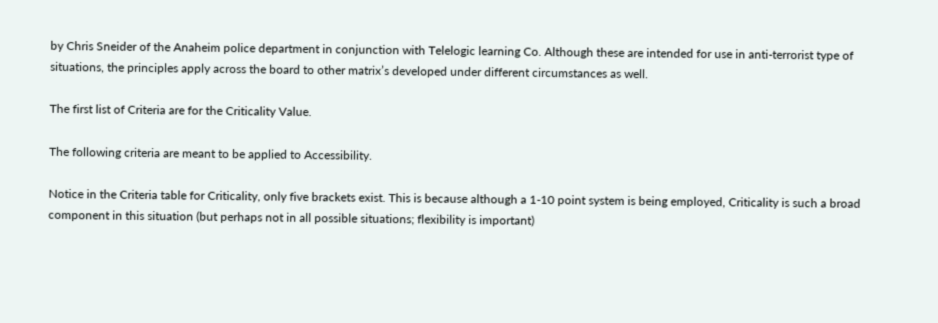by Chris Sneider of the Anaheim police department in conjunction with Telelogic learning Co. Although these are intended for use in anti-terrorist type of situations, the principles apply across the board to other matrix’s developed under different circumstances as well.

The first list of Criteria are for the Criticality Value.

The following criteria are meant to be applied to Accessibility.

Notice in the Criteria table for Criticality, only five brackets exist. This is because although a 1-10 point system is being employed, Criticality is such a broad component in this situation (but perhaps not in all possible situations; flexibility is important)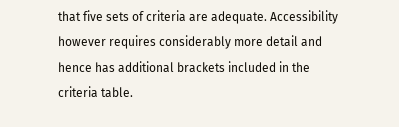that five sets of criteria are adequate. Accessibility however requires considerably more detail and hence has additional brackets included in the criteria table.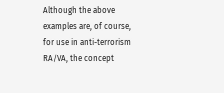Although the above examples are, of course, for use in anti-terrorism RA/VA, the concept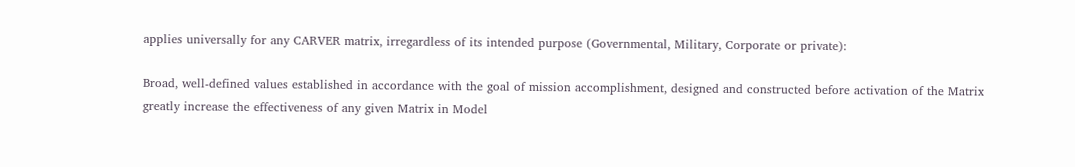applies universally for any CARVER matrix, irregardless of its intended purpose (Governmental, Military, Corporate or private):

Broad, well-defined values established in accordance with the goal of mission accomplishment, designed and constructed before activation of the Matrix greatly increase the effectiveness of any given Matrix in Model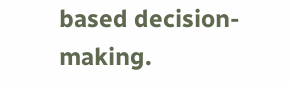based decision-making.